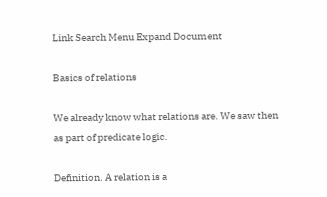Link Search Menu Expand Document

Basics of relations

We already know what relations are. We saw then as part of predicate logic.

Definition. A relation is a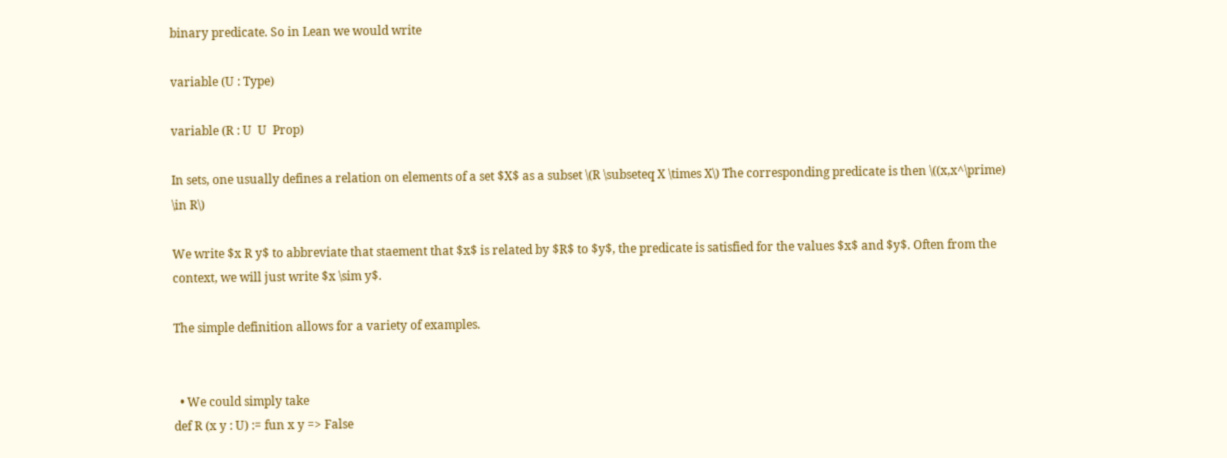binary predicate. So in Lean we would write

variable (U : Type)

variable (R : U  U  Prop)

In sets, one usually defines a relation on elements of a set $X$ as a subset \(R \subseteq X \times X\) The corresponding predicate is then \((x,x^\prime) \in R\)

We write $x R y$ to abbreviate that staement that $x$ is related by $R$ to $y$, the predicate is satisfied for the values $x$ and $y$. Often from the context, we will just write $x \sim y$.

The simple definition allows for a variety of examples.


  • We could simply take
def R (x y : U) := fun x y => False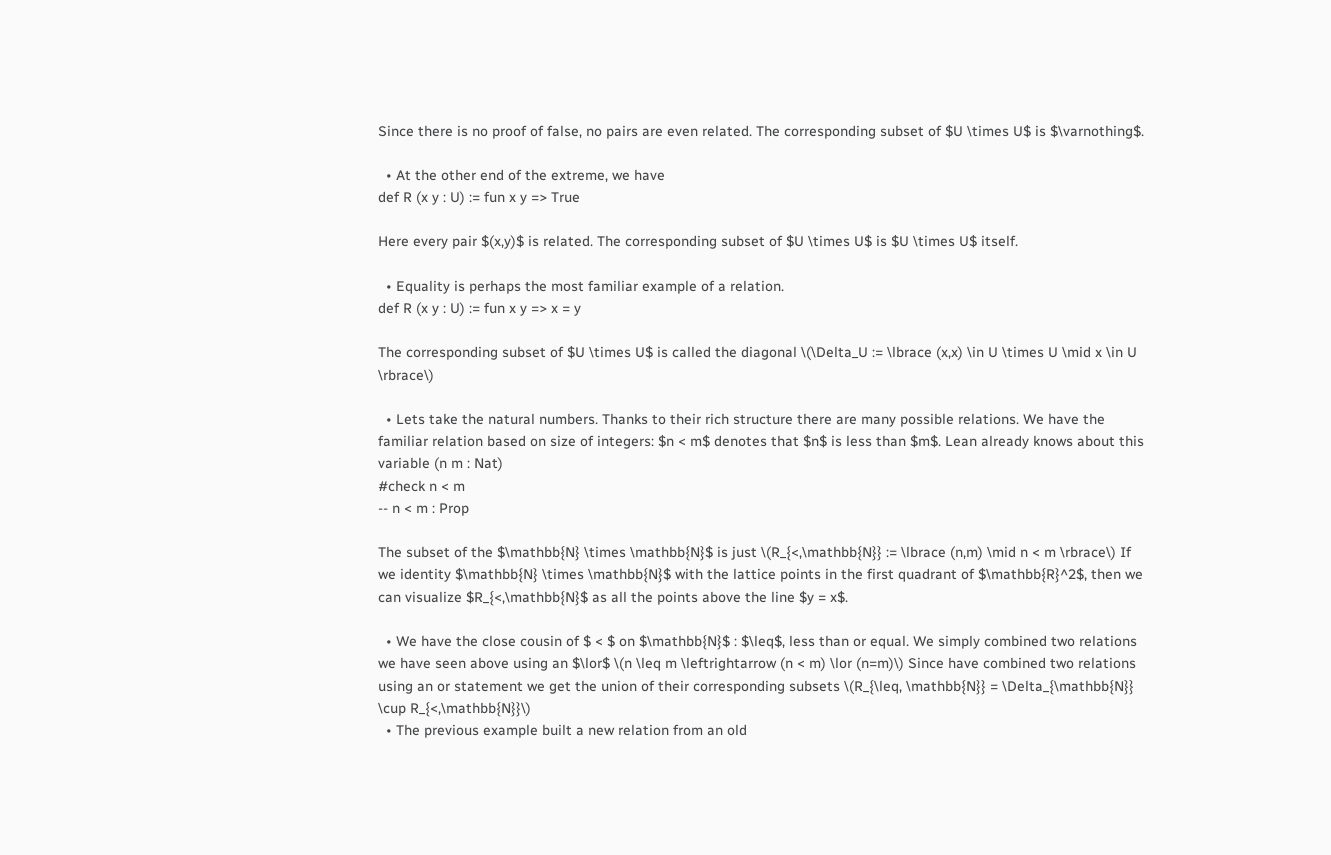Since there is no proof of false, no pairs are even related. The corresponding subset of $U \times U$ is $\varnothing$.

  • At the other end of the extreme, we have
def R (x y : U) := fun x y => True

Here every pair $(x,y)$ is related. The corresponding subset of $U \times U$ is $U \times U$ itself.

  • Equality is perhaps the most familiar example of a relation.
def R (x y : U) := fun x y => x = y

The corresponding subset of $U \times U$ is called the diagonal \(\Delta_U := \lbrace (x,x) \in U \times U \mid x \in U \rbrace\)

  • Lets take the natural numbers. Thanks to their rich structure there are many possible relations. We have the familiar relation based on size of integers: $n < m$ denotes that $n$ is less than $m$. Lean already knows about this
variable (n m : Nat)
#check n < m
-- n < m : Prop

The subset of the $\mathbb{N} \times \mathbb{N}$ is just \(R_{<,\mathbb{N}} := \lbrace (n,m) \mid n < m \rbrace\) If we identity $\mathbb{N} \times \mathbb{N}$ with the lattice points in the first quadrant of $\mathbb{R}^2$, then we can visualize $R_{<,\mathbb{N}$ as all the points above the line $y = x$.

  • We have the close cousin of $ < $ on $\mathbb{N}$ : $\leq$, less than or equal. We simply combined two relations we have seen above using an $\lor$ \(n \leq m \leftrightarrow (n < m) \lor (n=m)\) Since have combined two relations using an or statement we get the union of their corresponding subsets \(R_{\leq, \mathbb{N}} = \Delta_{\mathbb{N}} \cup R_{<,\mathbb{N}}\)
  • The previous example built a new relation from an old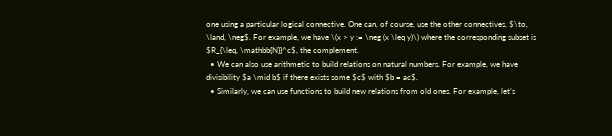one using a particular logical connective. One can, of course, use the other connectives, $\to, \land, \neg$. For example, we have \(x > y := \neg (x \leq y)\) where the corresponding subset is $R_{\leq, \mathbb{N}}^c$, the complement.
  • We can also use arithmetic to build relations on natural numbers. For example, we have divisibility $a \mid b$ if there exists some $c$ with $b = ac$.
  • Similarly, we can use functions to build new relations from old ones. For example, let’s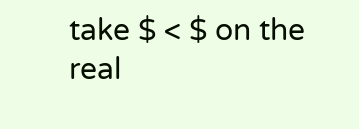take $ < $ on the real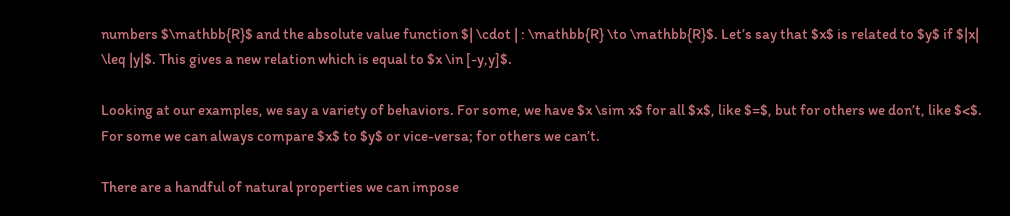numbers $\mathbb{R}$ and the absolute value function $| \cdot | : \mathbb{R} \to \mathbb{R}$. Let’s say that $x$ is related to $y$ if $|x| \leq |y|$. This gives a new relation which is equal to $x \in [-y,y]$.

Looking at our examples, we say a variety of behaviors. For some, we have $x \sim x$ for all $x$, like $=$, but for others we don’t, like $<$. For some we can always compare $x$ to $y$ or vice-versa; for others we can’t.

There are a handful of natural properties we can impose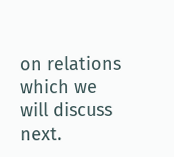on relations which we will discuss next.